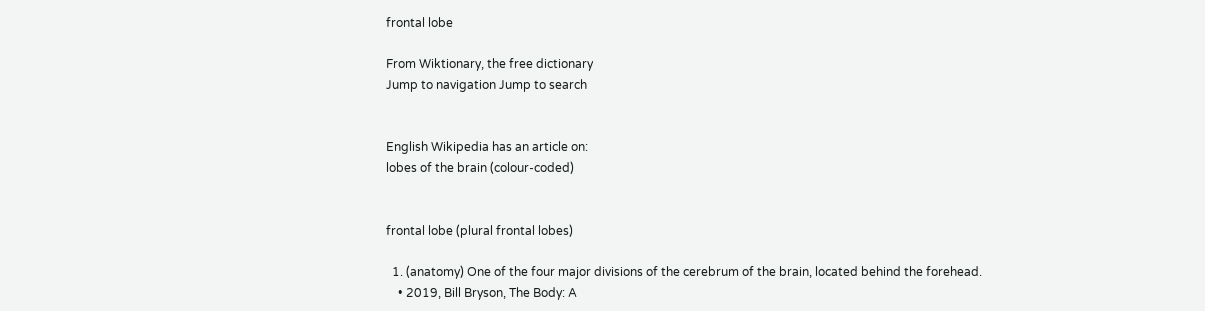frontal lobe

From Wiktionary, the free dictionary
Jump to navigation Jump to search


English Wikipedia has an article on:
lobes of the brain (colour-coded)


frontal lobe (plural frontal lobes)

  1. (anatomy) One of the four major divisions of the cerebrum of the brain, located behind the forehead.
    • 2019, Bill Bryson, The Body: A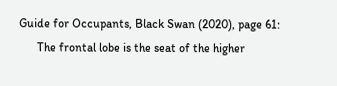Guide for Occupants, Black Swan (2020), page 61:
      The frontal lobe is the seat of the higher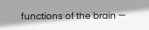functions of the brain —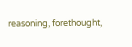reasoning, forethought,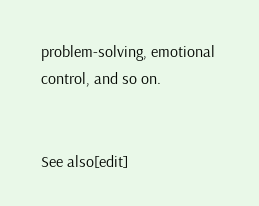problem-solving, emotional control, and so on.


See also[edit]